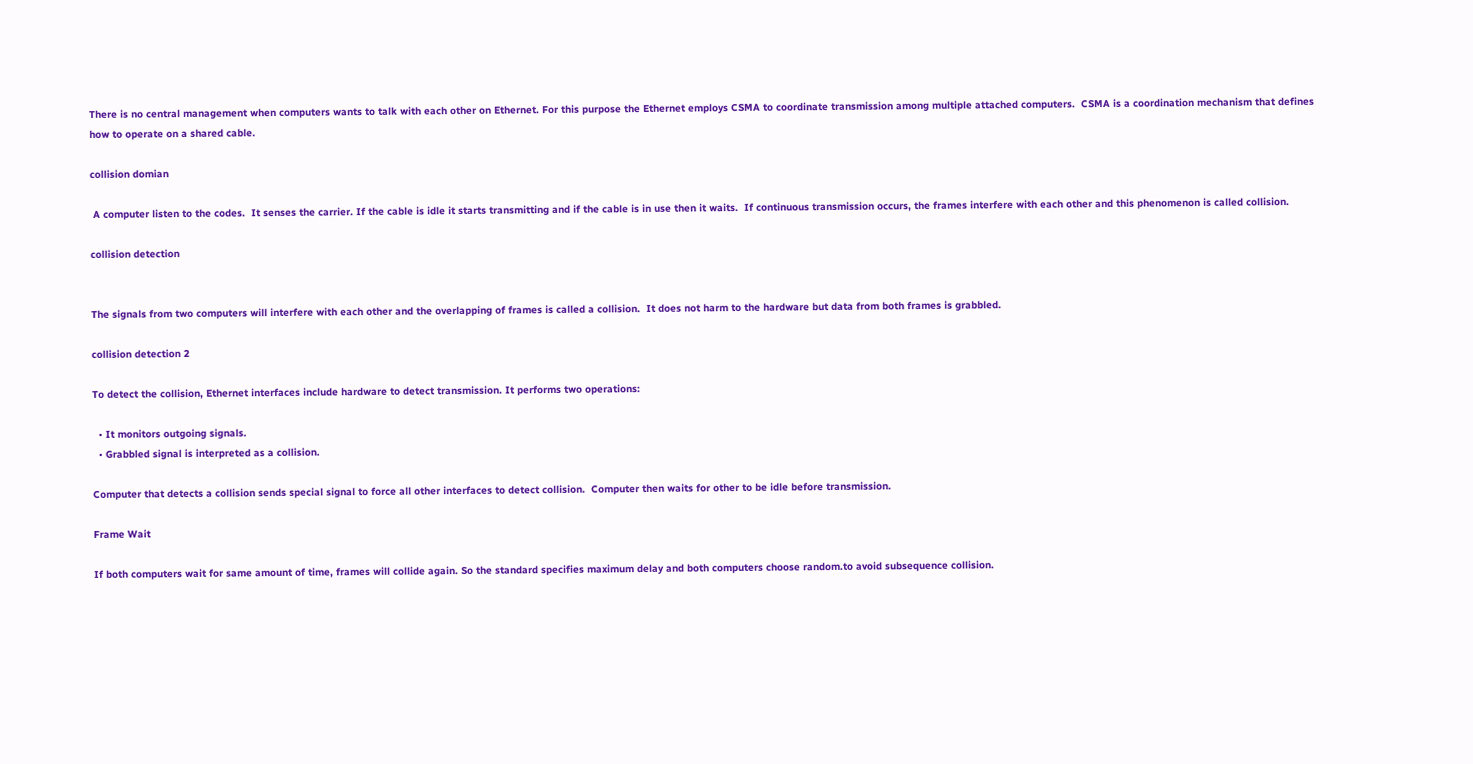There is no central management when computers wants to talk with each other on Ethernet. For this purpose the Ethernet employs CSMA to coordinate transmission among multiple attached computers.  CSMA is a coordination mechanism that defines how to operate on a shared cable.

collision domian

 A computer listen to the codes.  It senses the carrier. If the cable is idle it starts transmitting and if the cable is in use then it waits.  If continuous transmission occurs, the frames interfere with each other and this phenomenon is called collision.

collision detection


The signals from two computers will interfere with each other and the overlapping of frames is called a collision.  It does not harm to the hardware but data from both frames is grabbled.

collision detection 2

To detect the collision, Ethernet interfaces include hardware to detect transmission. It performs two operations:

  • It monitors outgoing signals.
  • Grabbled signal is interpreted as a collision.

Computer that detects a collision sends special signal to force all other interfaces to detect collision.  Computer then waits for other to be idle before transmission.

Frame Wait

If both computers wait for same amount of time, frames will collide again. So the standard specifies maximum delay and both computers choose random.to avoid subsequence collision.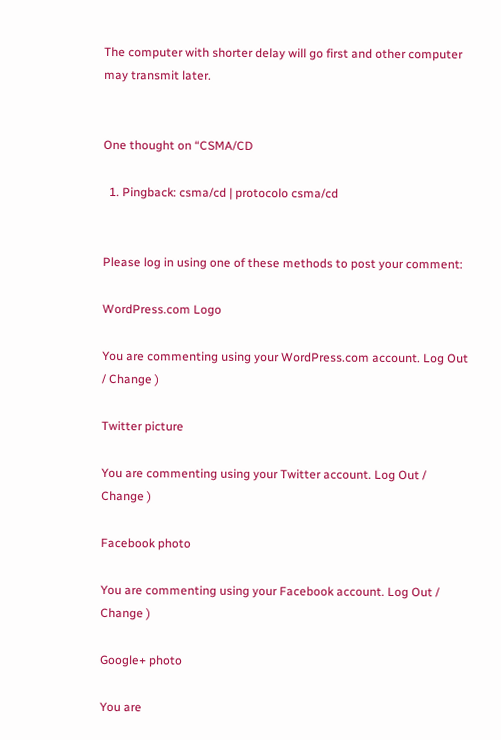The computer with shorter delay will go first and other computer may transmit later.


One thought on “CSMA/CD

  1. Pingback: csma/cd | protocolo csma/cd


Please log in using one of these methods to post your comment:

WordPress.com Logo

You are commenting using your WordPress.com account. Log Out / Change )

Twitter picture

You are commenting using your Twitter account. Log Out / Change )

Facebook photo

You are commenting using your Facebook account. Log Out / Change )

Google+ photo

You are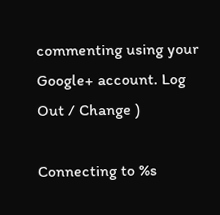commenting using your Google+ account. Log Out / Change )

Connecting to %s